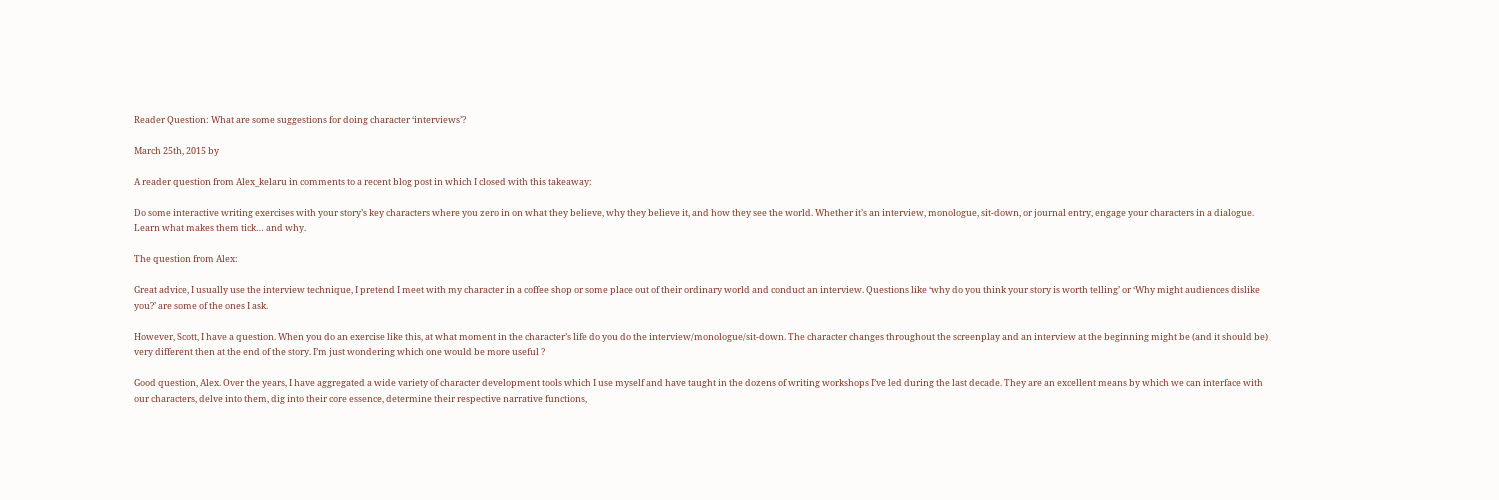Reader Question: What are some suggestions for doing character ‘interviews’?

March 25th, 2015 by

A reader question from Alex_kelaru in comments to a recent blog post in which I closed with this takeaway:

Do some interactive writing exercises with your story’s key characters where you zero in on what they believe, why they believe it, and how they see the world. Whether it’s an interview, monologue, sit-down, or journal entry, engage your characters in a dialogue. Learn what makes them tick… and why.

The question from Alex:

Great advice, I usually use the interview technique, I pretend I meet with my character in a coffee shop or some place out of their ordinary world and conduct an interview. Questions like ‘why do you think your story is worth telling’ or ‘Why might audiences dislike you?’ are some of the ones I ask.

However, Scott, I have a question. When you do an exercise like this, at what moment in the character’s life do you do the interview/monologue/sit-down. The character changes throughout the screenplay and an interview at the beginning might be (and it should be) very different then at the end of the story. I’m just wondering which one would be more useful ?

Good question, Alex. Over the years, I have aggregated a wide variety of character development tools which I use myself and have taught in the dozens of writing workshops I’ve led during the last decade. They are an excellent means by which we can interface with our characters, delve into them, dig into their core essence, determine their respective narrative functions,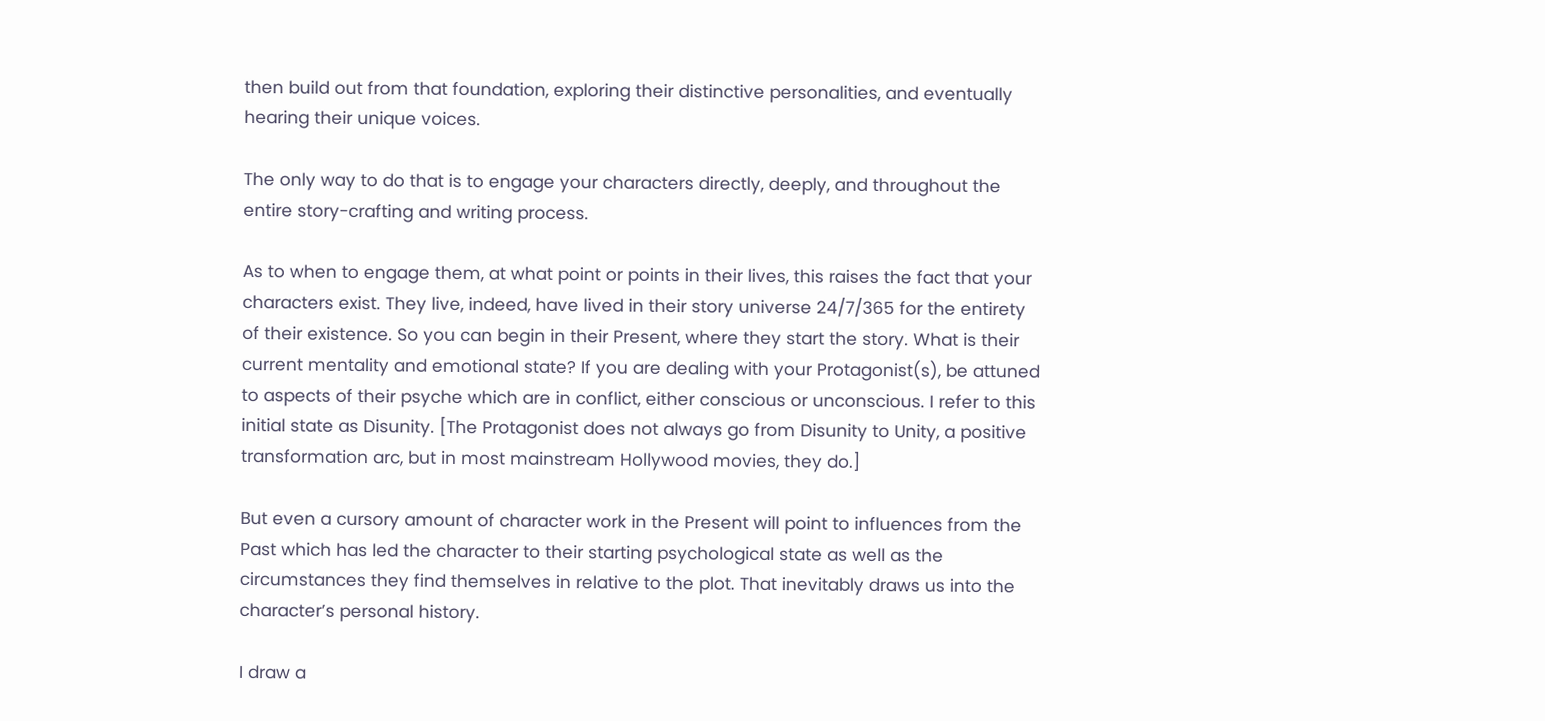then build out from that foundation, exploring their distinctive personalities, and eventually hearing their unique voices.

The only way to do that is to engage your characters directly, deeply, and throughout the entire story-crafting and writing process.

As to when to engage them, at what point or points in their lives, this raises the fact that your characters exist. They live, indeed, have lived in their story universe 24/7/365 for the entirety of their existence. So you can begin in their Present, where they start the story. What is their current mentality and emotional state? If you are dealing with your Protagonist(s), be attuned to aspects of their psyche which are in conflict, either conscious or unconscious. I refer to this initial state as Disunity. [The Protagonist does not always go from Disunity to Unity, a positive transformation arc, but in most mainstream Hollywood movies, they do.]

But even a cursory amount of character work in the Present will point to influences from the Past which has led the character to their starting psychological state as well as the circumstances they find themselves in relative to the plot. That inevitably draws us into the character’s personal history.

I draw a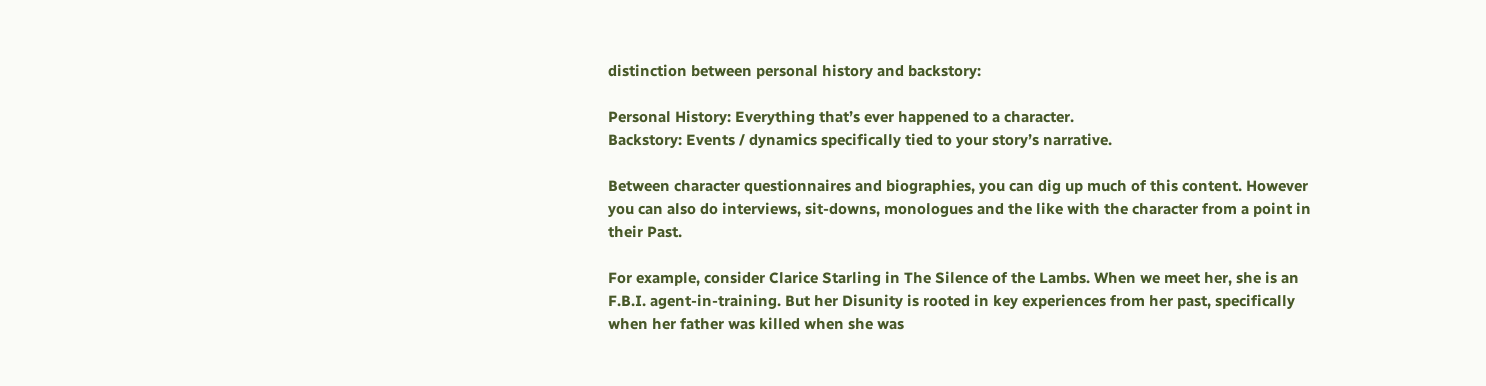distinction between personal history and backstory:

Personal History: Everything that’s ever happened to a character.
Backstory: Events / dynamics specifically tied to your story’s narrative.

Between character questionnaires and biographies, you can dig up much of this content. However you can also do interviews, sit-downs, monologues and the like with the character from a point in their Past.

For example, consider Clarice Starling in The Silence of the Lambs. When we meet her, she is an F.B.I. agent-in-training. But her Disunity is rooted in key experiences from her past, specifically when her father was killed when she was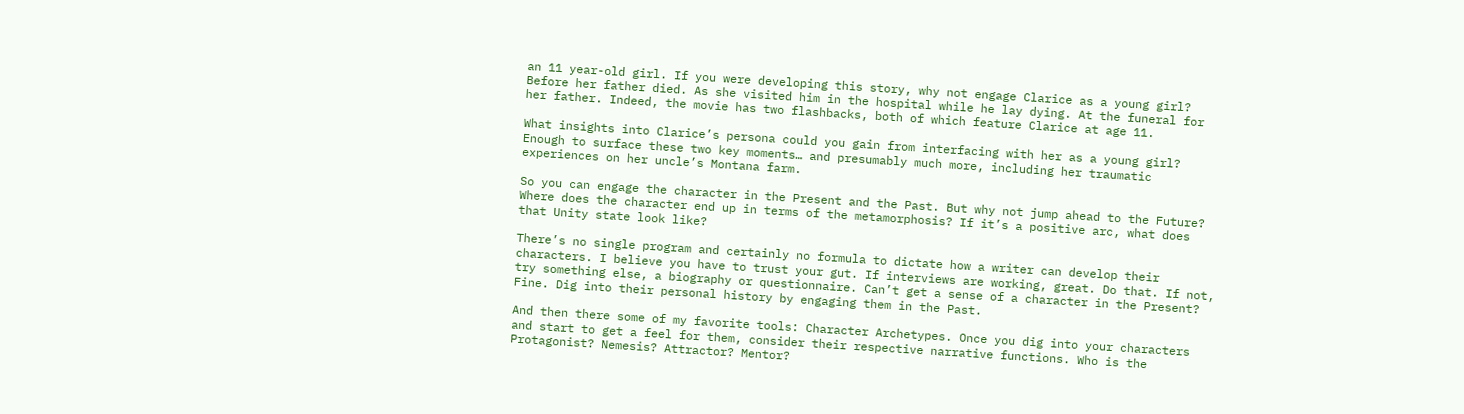an 11 year-old girl. If you were developing this story, why not engage Clarice as a young girl? Before her father died. As she visited him in the hospital while he lay dying. At the funeral for her father. Indeed, the movie has two flashbacks, both of which feature Clarice at age 11.

What insights into Clarice’s persona could you gain from interfacing with her as a young girl? Enough to surface these two key moments… and presumably much more, including her traumatic experiences on her uncle’s Montana farm.

So you can engage the character in the Present and the Past. But why not jump ahead to the Future? Where does the character end up in terms of the metamorphosis? If it’s a positive arc, what does that Unity state look like?

There’s no single program and certainly no formula to dictate how a writer can develop their characters. I believe you have to trust your gut. If interviews are working, great. Do that. If not, try something else, a biography or questionnaire. Can’t get a sense of a character in the Present? Fine. Dig into their personal history by engaging them in the Past.

And then there some of my favorite tools: Character Archetypes. Once you dig into your characters and start to get a feel for them, consider their respective narrative functions. Who is the Protagonist? Nemesis? Attractor? Mentor?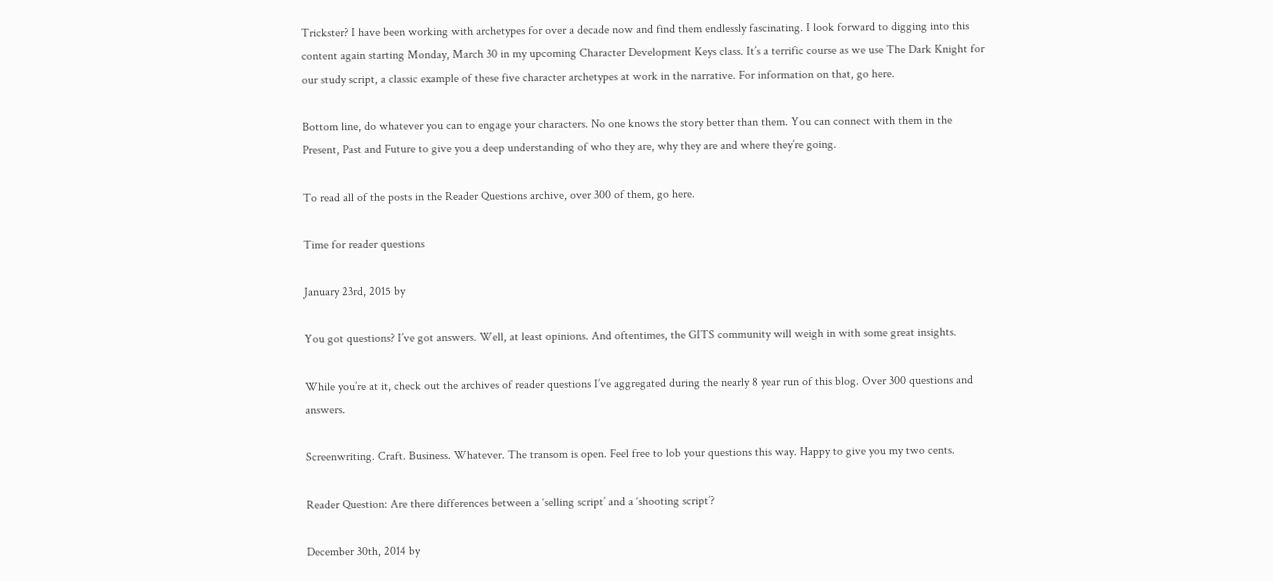Trickster? I have been working with archetypes for over a decade now and find them endlessly fascinating. I look forward to digging into this content again starting Monday, March 30 in my upcoming Character Development Keys class. It’s a terrific course as we use The Dark Knight for our study script, a classic example of these five character archetypes at work in the narrative. For information on that, go here.

Bottom line, do whatever you can to engage your characters. No one knows the story better than them. You can connect with them in the Present, Past and Future to give you a deep understanding of who they are, why they are and where they’re going.

To read all of the posts in the Reader Questions archive, over 300 of them, go here.

Time for reader questions

January 23rd, 2015 by

You got questions? I’ve got answers. Well, at least opinions. And oftentimes, the GITS community will weigh in with some great insights.

While you’re at it, check out the archives of reader questions I’ve aggregated during the nearly 8 year run of this blog. Over 300 questions and answers.

Screenwriting. Craft. Business. Whatever. The transom is open. Feel free to lob your questions this way. Happy to give you my two cents.

Reader Question: Are there differences between a ‘selling script’ and a ‘shooting script’?

December 30th, 2014 by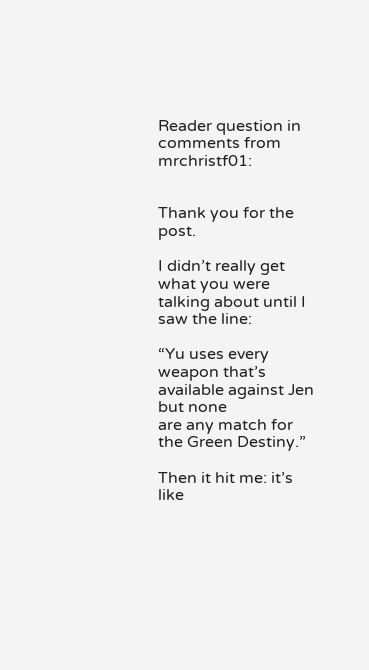Reader question in comments from mrchristf01:


Thank you for the post.

I didn’t really get what you were talking about until I saw the line:

“Yu uses every weapon that’s available against Jen but none
are any match for the Green Destiny.”

Then it hit me: it’s like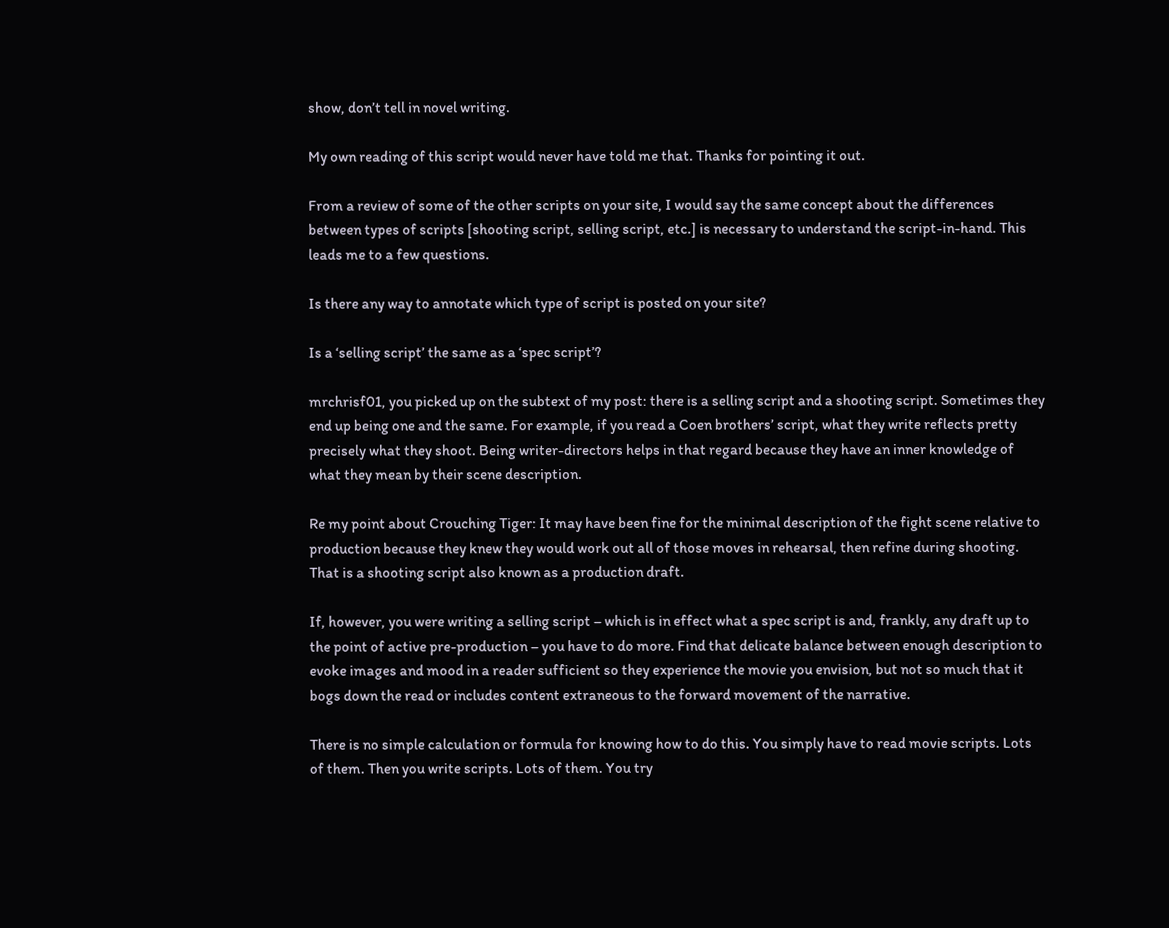show, don’t tell in novel writing.

My own reading of this script would never have told me that. Thanks for pointing it out.

From a review of some of the other scripts on your site, I would say the same concept about the differences between types of scripts [shooting script, selling script, etc.] is necessary to understand the script-in-hand. This leads me to a few questions.

Is there any way to annotate which type of script is posted on your site?

Is a ‘selling script’ the same as a ‘spec script’?

mrchrisf01, you picked up on the subtext of my post: there is a selling script and a shooting script. Sometimes they end up being one and the same. For example, if you read a Coen brothers’ script, what they write reflects pretty precisely what they shoot. Being writer-directors helps in that regard because they have an inner knowledge of what they mean by their scene description.

Re my point about Crouching Tiger: It may have been fine for the minimal description of the fight scene relative to production because they knew they would work out all of those moves in rehearsal, then refine during shooting. That is a shooting script also known as a production draft.

If, however, you were writing a selling script – which is in effect what a spec script is and, frankly, any draft up to the point of active pre-production – you have to do more. Find that delicate balance between enough description to evoke images and mood in a reader sufficient so they experience the movie you envision, but not so much that it bogs down the read or includes content extraneous to the forward movement of the narrative.

There is no simple calculation or formula for knowing how to do this. You simply have to read movie scripts. Lots of them. Then you write scripts. Lots of them. You try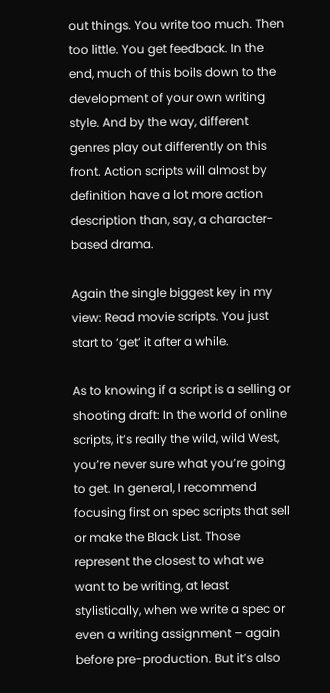out things. You write too much. Then too little. You get feedback. In the end, much of this boils down to the development of your own writing style. And by the way, different genres play out differently on this front. Action scripts will almost by definition have a lot more action description than, say, a character-based drama.

Again the single biggest key in my view: Read movie scripts. You just start to ‘get’ it after a while.

As to knowing if a script is a selling or shooting draft: In the world of online scripts, it’s really the wild, wild West, you’re never sure what you’re going to get. In general, I recommend focusing first on spec scripts that sell or make the Black List. Those represent the closest to what we want to be writing, at least stylistically, when we write a spec or even a writing assignment – again before pre-production. But it’s also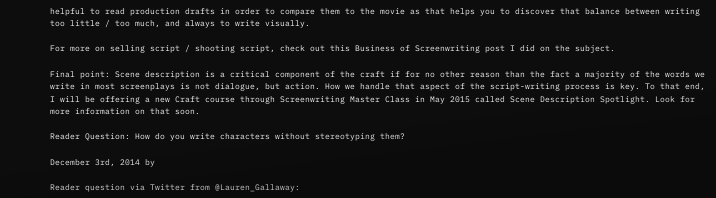helpful to read production drafts in order to compare them to the movie as that helps you to discover that balance between writing too little / too much, and always to write visually.

For more on selling script / shooting script, check out this Business of Screenwriting post I did on the subject.

Final point: Scene description is a critical component of the craft if for no other reason than the fact a majority of the words we write in most screenplays is not dialogue, but action. How we handle that aspect of the script-writing process is key. To that end, I will be offering a new Craft course through Screenwriting Master Class in May 2015 called Scene Description Spotlight. Look for more information on that soon.

Reader Question: How do you write characters without stereotyping them?

December 3rd, 2014 by

Reader question via Twitter from @Lauren_Gallaway: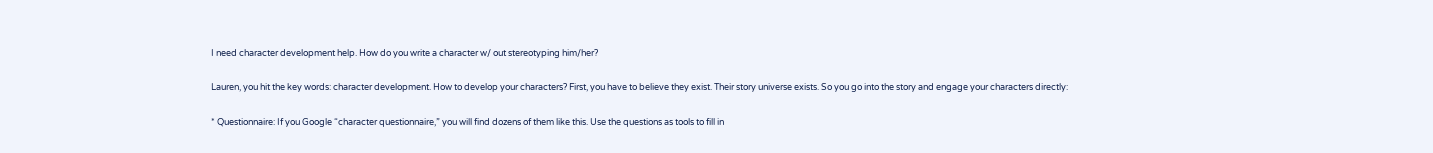I need character development help. How do you write a character w/ out stereotyping him/her?

Lauren, you hit the key words: character development. How to develop your characters? First, you have to believe they exist. Their story universe exists. So you go into the story and engage your characters directly:

* Questionnaire: If you Google “character questionnaire,” you will find dozens of them like this. Use the questions as tools to fill in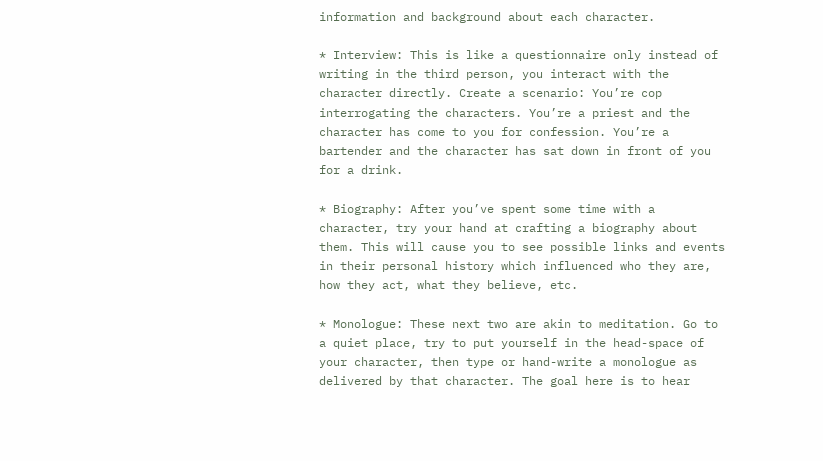information and background about each character.

* Interview: This is like a questionnaire only instead of writing in the third person, you interact with the character directly. Create a scenario: You’re cop interrogating the characters. You’re a priest and the character has come to you for confession. You’re a bartender and the character has sat down in front of you for a drink.

* Biography: After you’ve spent some time with a character, try your hand at crafting a biography about them. This will cause you to see possible links and events in their personal history which influenced who they are, how they act, what they believe, etc.

* Monologue: These next two are akin to meditation. Go to a quiet place, try to put yourself in the head-space of your character, then type or hand-write a monologue as delivered by that character. The goal here is to hear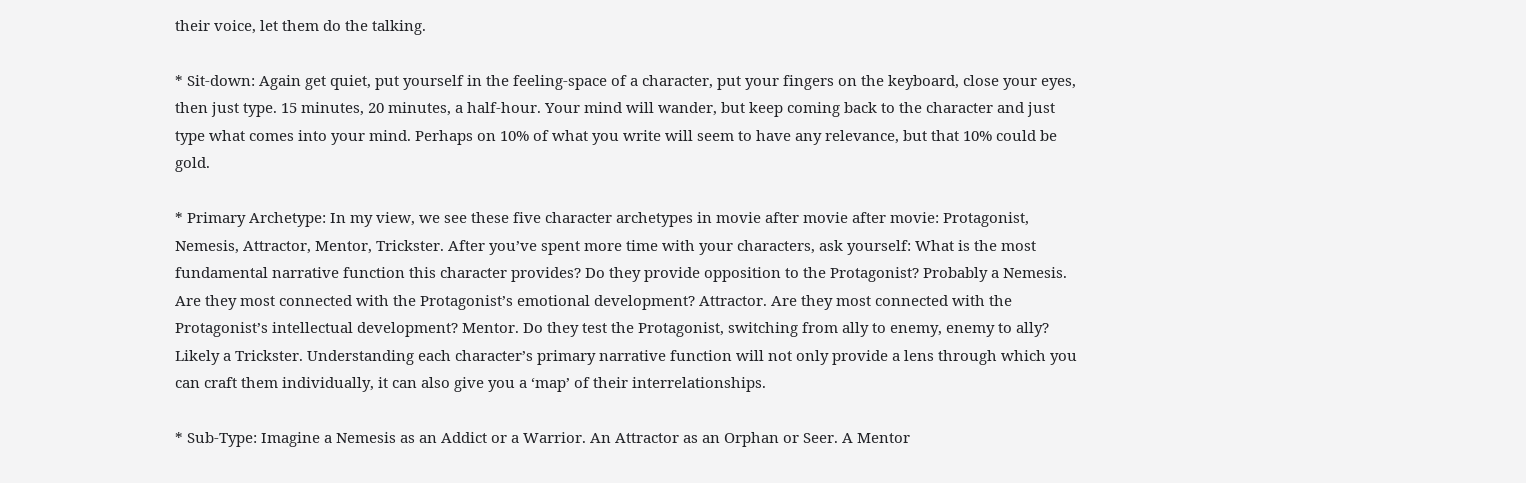their voice, let them do the talking.

* Sit-down: Again get quiet, put yourself in the feeling-space of a character, put your fingers on the keyboard, close your eyes, then just type. 15 minutes, 20 minutes, a half-hour. Your mind will wander, but keep coming back to the character and just type what comes into your mind. Perhaps on 10% of what you write will seem to have any relevance, but that 10% could be gold.

* Primary Archetype: In my view, we see these five character archetypes in movie after movie after movie: Protagonist, Nemesis, Attractor, Mentor, Trickster. After you’ve spent more time with your characters, ask yourself: What is the most fundamental narrative function this character provides? Do they provide opposition to the Protagonist? Probably a Nemesis. Are they most connected with the Protagonist’s emotional development? Attractor. Are they most connected with the Protagonist’s intellectual development? Mentor. Do they test the Protagonist, switching from ally to enemy, enemy to ally? Likely a Trickster. Understanding each character’s primary narrative function will not only provide a lens through which you can craft them individually, it can also give you a ‘map’ of their interrelationships.

* Sub-Type: Imagine a Nemesis as an Addict or a Warrior. An Attractor as an Orphan or Seer. A Mentor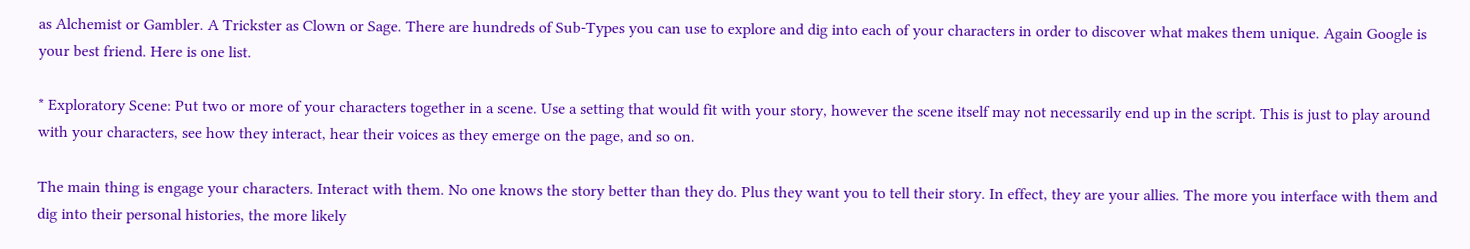as Alchemist or Gambler. A Trickster as Clown or Sage. There are hundreds of Sub-Types you can use to explore and dig into each of your characters in order to discover what makes them unique. Again Google is your best friend. Here is one list.

* Exploratory Scene: Put two or more of your characters together in a scene. Use a setting that would fit with your story, however the scene itself may not necessarily end up in the script. This is just to play around with your characters, see how they interact, hear their voices as they emerge on the page, and so on.

The main thing is engage your characters. Interact with them. No one knows the story better than they do. Plus they want you to tell their story. In effect, they are your allies. The more you interface with them and dig into their personal histories, the more likely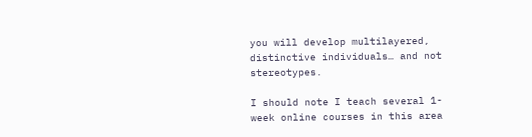you will develop multilayered, distinctive individuals… and not stereotypes.

I should note I teach several 1-week online courses in this area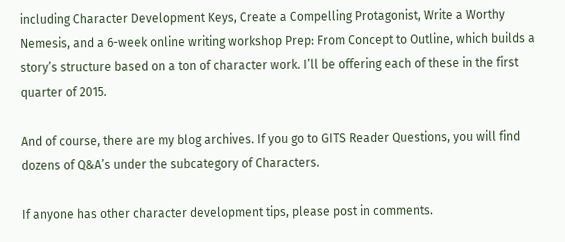including Character Development Keys, Create a Compelling Protagonist, Write a Worthy Nemesis, and a 6-week online writing workshop Prep: From Concept to Outline, which builds a story’s structure based on a ton of character work. I’ll be offering each of these in the first quarter of 2015.

And of course, there are my blog archives. If you go to GITS Reader Questions, you will find dozens of Q&A’s under the subcategory of Characters.

If anyone has other character development tips, please post in comments.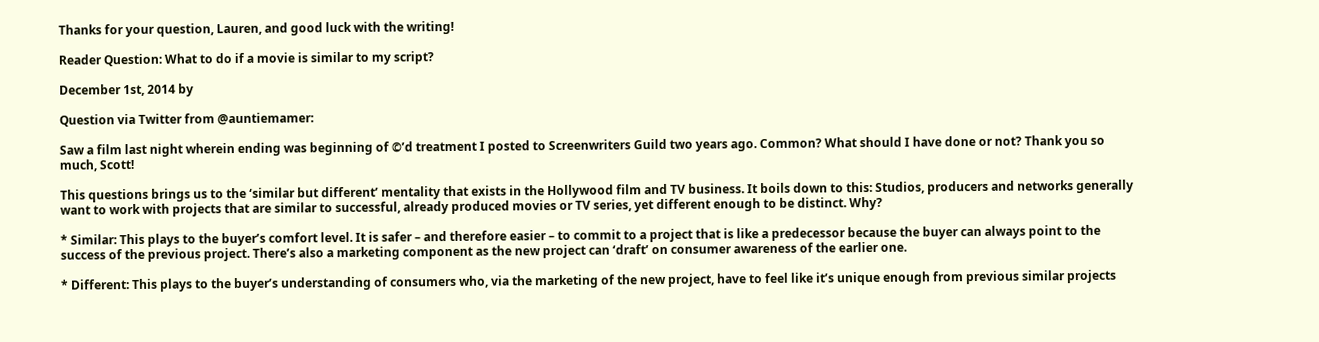Thanks for your question, Lauren, and good luck with the writing!

Reader Question: What to do if a movie is similar to my script?

December 1st, 2014 by

Question via Twitter from @auntiemamer:

Saw a film last night wherein ending was beginning of ©’d treatment I posted to Screenwriters Guild two years ago. Common? What should I have done or not? Thank you so much, Scott!

This questions brings us to the ‘similar but different’ mentality that exists in the Hollywood film and TV business. It boils down to this: Studios, producers and networks generally want to work with projects that are similar to successful, already produced movies or TV series, yet different enough to be distinct. Why?

* Similar: This plays to the buyer’s comfort level. It is safer – and therefore easier – to commit to a project that is like a predecessor because the buyer can always point to the success of the previous project. There’s also a marketing component as the new project can ‘draft’ on consumer awareness of the earlier one.

* Different: This plays to the buyer’s understanding of consumers who, via the marketing of the new project, have to feel like it’s unique enough from previous similar projects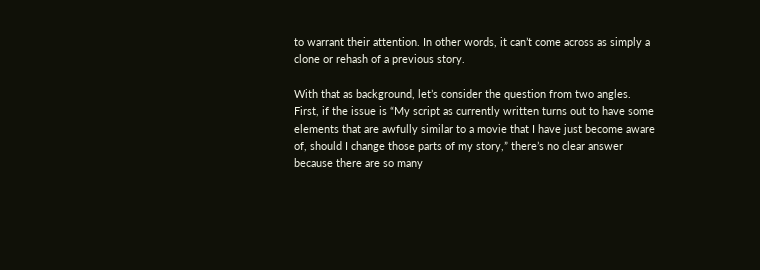to warrant their attention. In other words, it can’t come across as simply a clone or rehash of a previous story.

With that as background, let’s consider the question from two angles. First, if the issue is “My script as currently written turns out to have some elements that are awfully similar to a movie that I have just become aware of, should I change those parts of my story,” there’s no clear answer because there are so many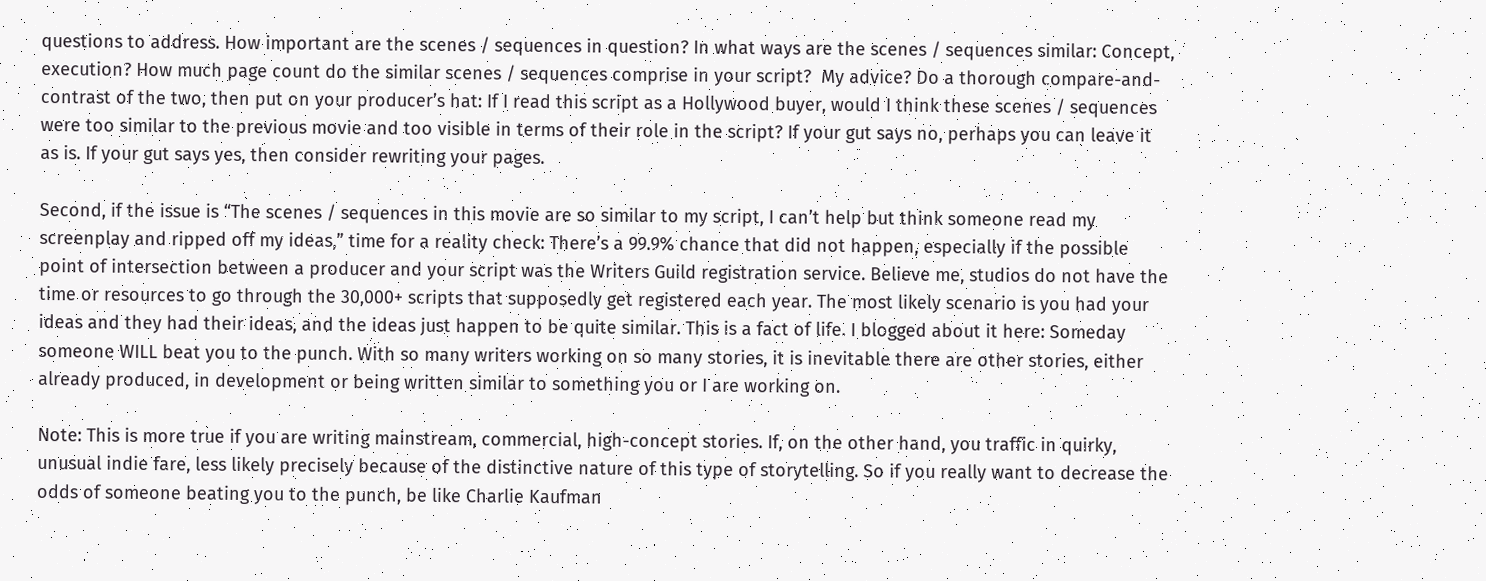questions to address. How important are the scenes / sequences in question? In what ways are the scenes / sequences similar: Concept, execution? How much page count do the similar scenes / sequences comprise in your script?  My advice? Do a thorough compare-and-contrast of the two, then put on your producer’s hat: If I read this script as a Hollywood buyer, would I think these scenes / sequences were too similar to the previous movie and too visible in terms of their role in the script? If your gut says no, perhaps you can leave it as is. If your gut says yes, then consider rewriting your pages.

Second, if the issue is “The scenes / sequences in this movie are so similar to my script, I can’t help but think someone read my screenplay and ripped off my ideas,” time for a reality check: There’s a 99.9% chance that did not happen, especially if the possible point of intersection between a producer and your script was the Writers Guild registration service. Believe me, studios do not have the time or resources to go through the 30,000+ scripts that supposedly get registered each year. The most likely scenario is you had your ideas and they had their ideas, and the ideas just happen to be quite similar. This is a fact of life. I blogged about it here: Someday someone WILL beat you to the punch. With so many writers working on so many stories, it is inevitable there are other stories, either already produced, in development or being written similar to something you or I are working on.

Note: This is more true if you are writing mainstream, commercial, high-concept stories. If, on the other hand, you traffic in quirky, unusual indie fare, less likely precisely because of the distinctive nature of this type of storytelling. So if you really want to decrease the odds of someone beating you to the punch, be like Charlie Kaufman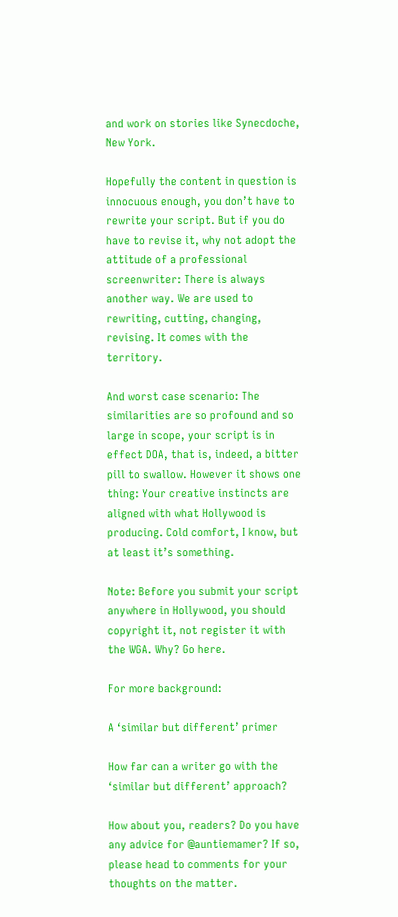and work on stories like Synecdoche, New York.

Hopefully the content in question is innocuous enough, you don’t have to rewrite your script. But if you do have to revise it, why not adopt the attitude of a professional screenwriter: There is always another way. We are used to rewriting, cutting, changing, revising. It comes with the territory.

And worst case scenario: The similarities are so profound and so large in scope, your script is in effect DOA, that is, indeed, a bitter pill to swallow. However it shows one thing: Your creative instincts are aligned with what Hollywood is producing. Cold comfort, I know, but at least it’s something.

Note: Before you submit your script anywhere in Hollywood, you should copyright it, not register it with the WGA. Why? Go here.

For more background:

A ‘similar but different’ primer

How far can a writer go with the ‘similar but different’ approach?

How about you, readers? Do you have any advice for @auntiemamer? If so, please head to comments for your thoughts on the matter.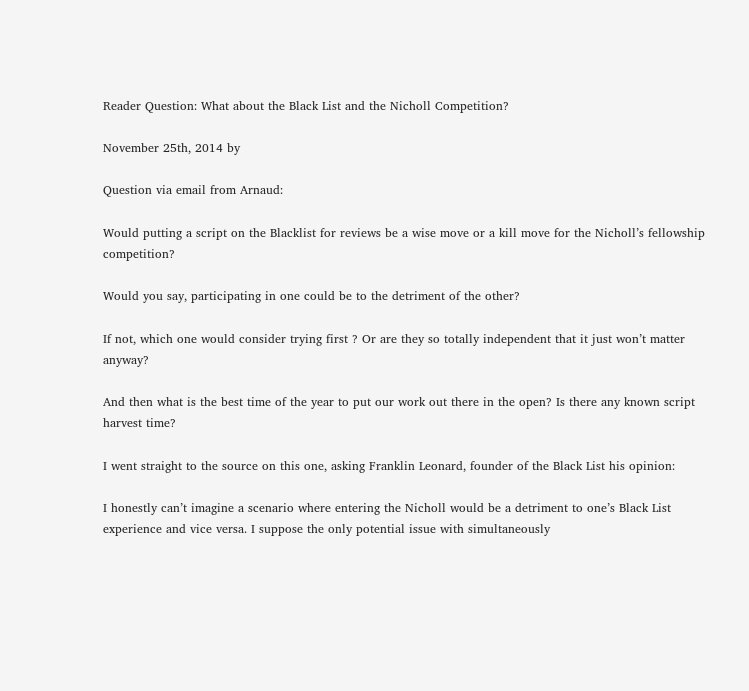Reader Question: What about the Black List and the Nicholl Competition?

November 25th, 2014 by

Question via email from Arnaud:

Would putting a script on the Blacklist for reviews be a wise move or a kill move for the Nicholl’s fellowship competition?

Would you say, participating in one could be to the detriment of the other?

If not, which one would consider trying first ? Or are they so totally independent that it just won’t matter anyway?

And then what is the best time of the year to put our work out there in the open? Is there any known script harvest time?

I went straight to the source on this one, asking Franklin Leonard, founder of the Black List his opinion:

I honestly can’t imagine a scenario where entering the Nicholl would be a detriment to one’s Black List experience and vice versa. I suppose the only potential issue with simultaneously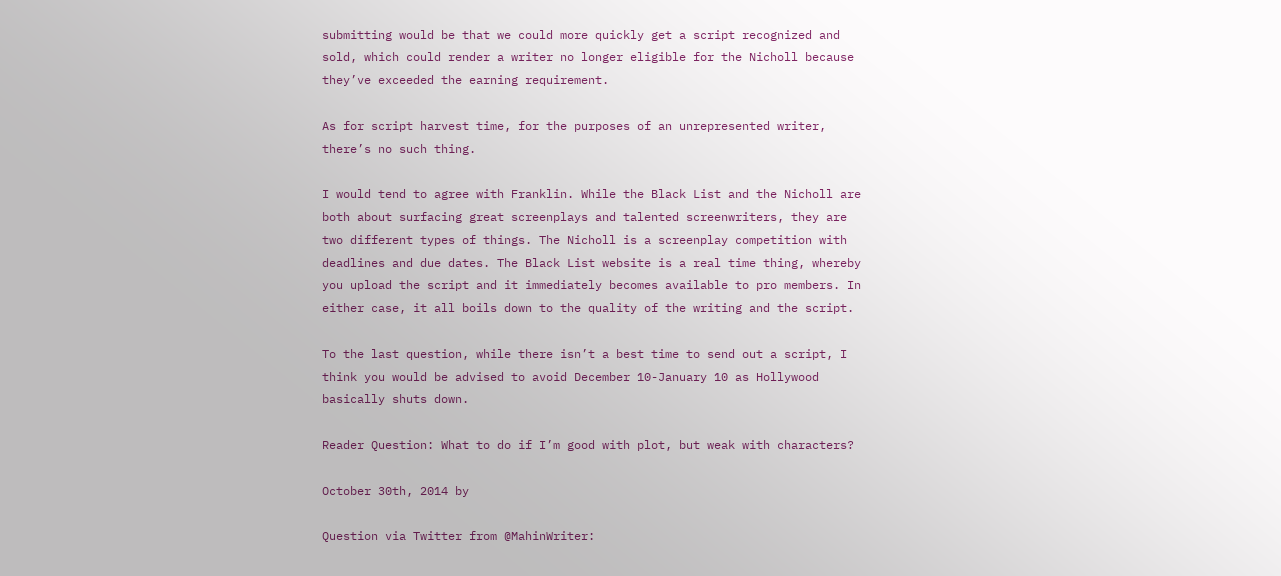submitting would be that we could more quickly get a script recognized and sold, which could render a writer no longer eligible for the Nicholl because they’ve exceeded the earning requirement.

As for script harvest time, for the purposes of an unrepresented writer, there’s no such thing.

I would tend to agree with Franklin. While the Black List and the Nicholl are both about surfacing great screenplays and talented screenwriters, they are two different types of things. The Nicholl is a screenplay competition with deadlines and due dates. The Black List website is a real time thing, whereby you upload the script and it immediately becomes available to pro members. In either case, it all boils down to the quality of the writing and the script.

To the last question, while there isn’t a best time to send out a script, I think you would be advised to avoid December 10-January 10 as Hollywood basically shuts down.

Reader Question: What to do if I’m good with plot, but weak with characters?

October 30th, 2014 by

Question via Twitter from @MahinWriter: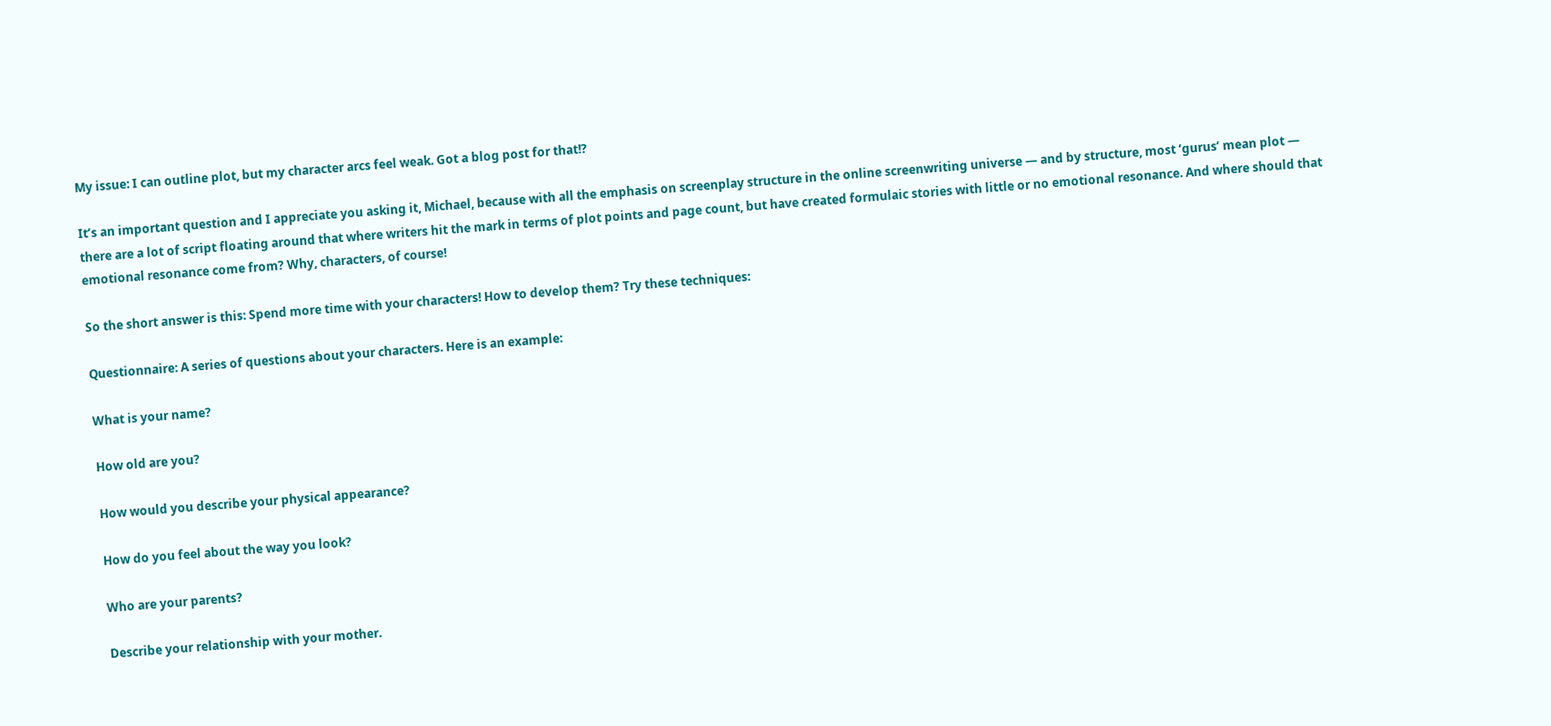My issue: I can outline plot, but my character arcs feel weak. Got a blog post for that!?

It’s an important question and I appreciate you asking it, Michael, because with all the emphasis on screenplay structure in the online screenwriting universe — and by structure, most ‘gurus’ mean plot — there are a lot of script floating around that where writers hit the mark in terms of plot points and page count, but have created formulaic stories with little or no emotional resonance. And where should that emotional resonance come from? Why, characters, of course!

So the short answer is this: Spend more time with your characters! How to develop them? Try these techniques:

Questionnaire: A series of questions about your characters. Here is an example:

What is your name?

How old are you?

How would you describe your physical appearance?

How do you feel about the way you look?

Who are your parents?

Describe your relationship with your mother.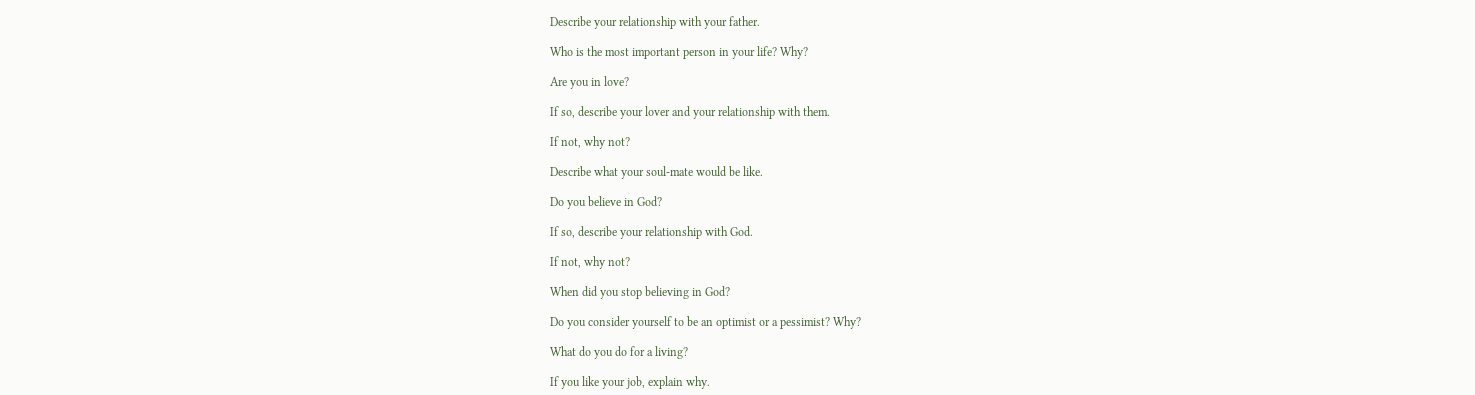Describe your relationship with your father.

Who is the most important person in your life? Why?

Are you in love?

If so, describe your lover and your relationship with them.

If not, why not?

Describe what your soul-mate would be like.

Do you believe in God?

If so, describe your relationship with God.

If not, why not?

When did you stop believing in God?

Do you consider yourself to be an optimist or a pessimist? Why?

What do you do for a living?

If you like your job, explain why.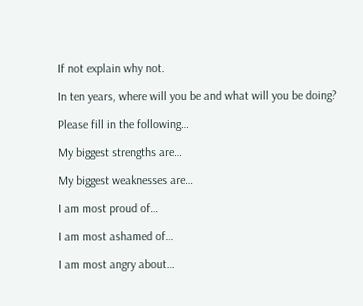If not explain why not.

In ten years, where will you be and what will you be doing?

Please fill in the following…

My biggest strengths are…

My biggest weaknesses are…

I am most proud of…

I am most ashamed of…

I am most angry about…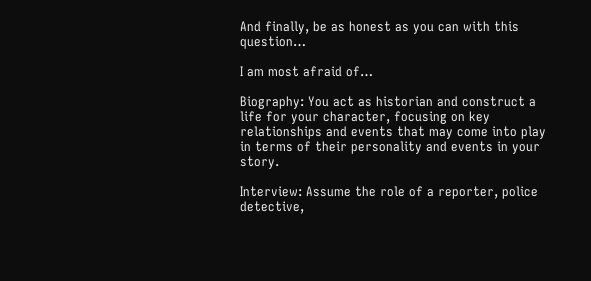And finally, be as honest as you can with this question…

I am most afraid of…

Biography: You act as historian and construct a life for your character, focusing on key relationships and events that may come into play in terms of their personality and events in your story.

Interview: Assume the role of a reporter, police detective,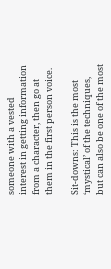someone with a vested interest in getting information from a character, then go at them in the first person voice.

Sit-downs: This is the most ‘mystical’ of the techniques, but can also be one of the most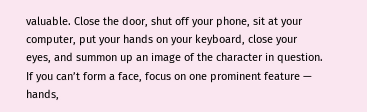valuable. Close the door, shut off your phone, sit at your computer, put your hands on your keyboard, close your eyes, and summon up an image of the character in question. If you can’t form a face, focus on one prominent feature — hands,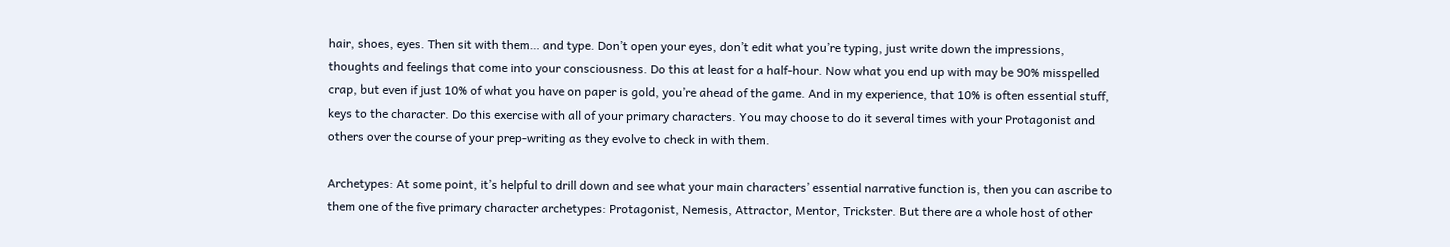hair, shoes, eyes. Then sit with them… and type. Don’t open your eyes, don’t edit what you’re typing, just write down the impressions, thoughts and feelings that come into your consciousness. Do this at least for a half-hour. Now what you end up with may be 90% misspelled crap, but even if just 10% of what you have on paper is gold, you’re ahead of the game. And in my experience, that 10% is often essential stuff, keys to the character. Do this exercise with all of your primary characters. You may choose to do it several times with your Protagonist and others over the course of your prep-writing as they evolve to check in with them.

Archetypes: At some point, it’s helpful to drill down and see what your main characters’ essential narrative function is, then you can ascribe to them one of the five primary character archetypes: Protagonist, Nemesis, Attractor, Mentor, Trickster. But there are a whole host of other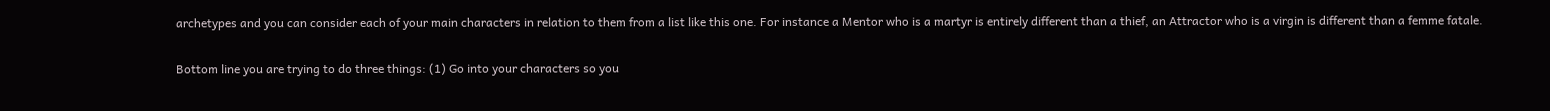archetypes and you can consider each of your main characters in relation to them from a list like this one. For instance a Mentor who is a martyr is entirely different than a thief, an Attractor who is a virgin is different than a femme fatale.

Bottom line you are trying to do three things: (1) Go into your characters so you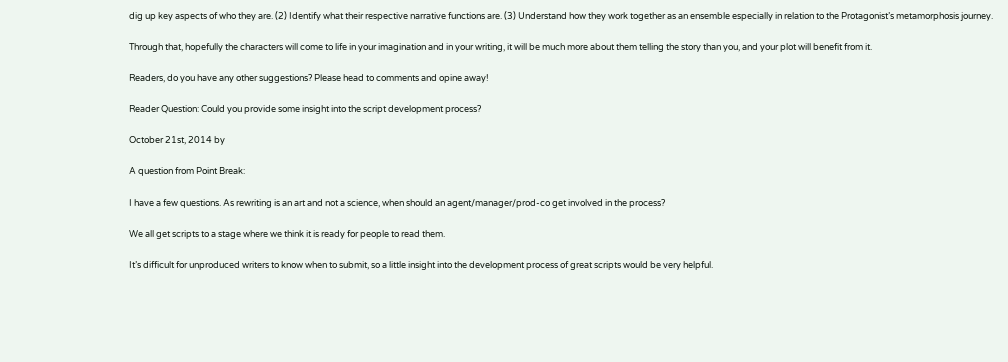dig up key aspects of who they are. (2) Identify what their respective narrative functions are. (3) Understand how they work together as an ensemble especially in relation to the Protagonist’s metamorphosis journey.

Through that, hopefully the characters will come to life in your imagination and in your writing, it will be much more about them telling the story than you, and your plot will benefit from it.

Readers, do you have any other suggestions? Please head to comments and opine away!

Reader Question: Could you provide some insight into the script development process?

October 21st, 2014 by

A question from Point Break:

I have a few questions. As rewriting is an art and not a science, when should an agent/manager/prod-co get involved in the process?

We all get scripts to a stage where we think it is ready for people to read them.

It’s difficult for unproduced writers to know when to submit, so a little insight into the development process of great scripts would be very helpful.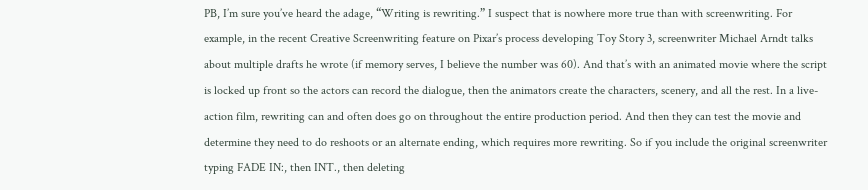PB, I’m sure you’ve heard the adage, “Writing is rewriting.” I suspect that is nowhere more true than with screenwriting. For example, in the recent Creative Screenwriting feature on Pixar’s process developing Toy Story 3, screenwriter Michael Arndt talks about multiple drafts he wrote (if memory serves, I believe the number was 60). And that’s with an animated movie where the script is locked up front so the actors can record the dialogue, then the animators create the characters, scenery, and all the rest. In a live-action film, rewriting can and often does go on throughout the entire production period. And then they can test the movie and determine they need to do reshoots or an alternate ending, which requires more rewriting. So if you include the original screenwriter typing FADE IN:, then INT., then deleting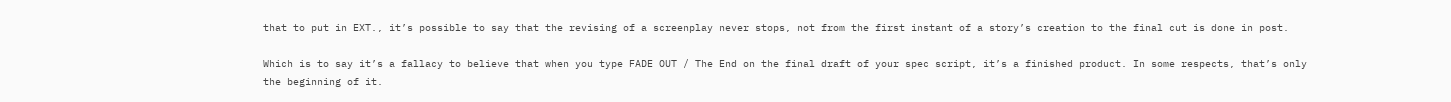that to put in EXT., it’s possible to say that the revising of a screenplay never stops, not from the first instant of a story’s creation to the final cut is done in post.

Which is to say it’s a fallacy to believe that when you type FADE OUT / The End on the final draft of your spec script, it’s a finished product. In some respects, that’s only the beginning of it.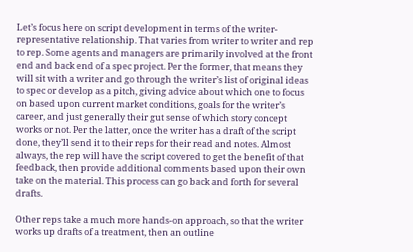Let’s focus here on script development in terms of the writer-representative relationship. That varies from writer to writer and rep to rep. Some agents and managers are primarily involved at the front end and back end of a spec project. Per the former, that means they will sit with a writer and go through the writer’s list of original ideas to spec or develop as a pitch, giving advice about which one to focus on based upon current market conditions, goals for the writer’s career, and just generally their gut sense of which story concept works or not. Per the latter, once the writer has a draft of the script done, they’ll send it to their reps for their read and notes. Almost always, the rep will have the script covered to get the benefit of that feedback, then provide additional comments based upon their own take on the material. This process can go back and forth for several drafts.

Other reps take a much more hands-on approach, so that the writer works up drafts of a treatment, then an outline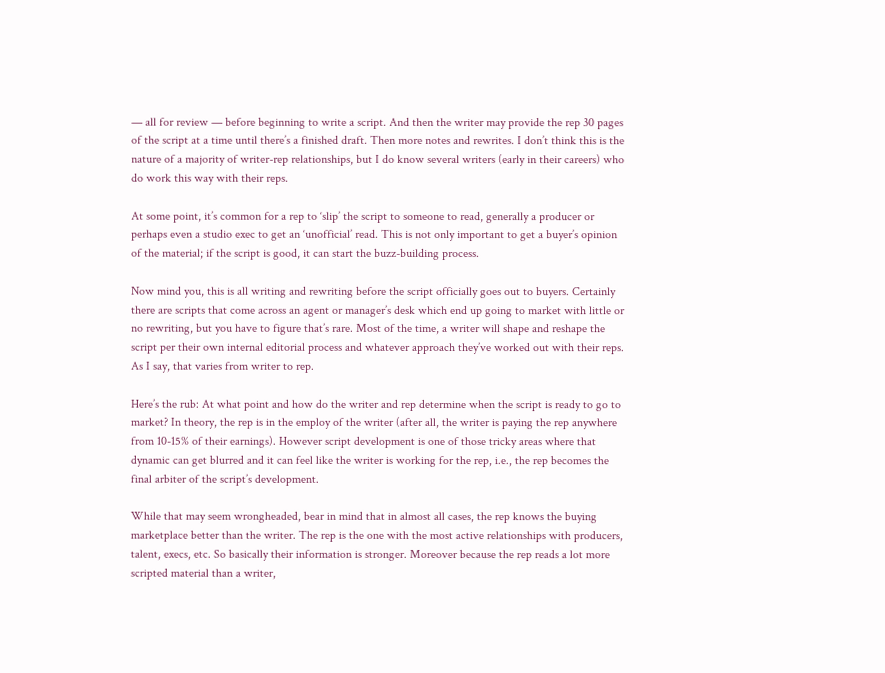— all for review — before beginning to write a script. And then the writer may provide the rep 30 pages of the script at a time until there’s a finished draft. Then more notes and rewrites. I don’t think this is the nature of a majority of writer-rep relationships, but I do know several writers (early in their careers) who do work this way with their reps.

At some point, it’s common for a rep to ‘slip’ the script to someone to read, generally a producer or perhaps even a studio exec to get an ‘unofficial’ read. This is not only important to get a buyer’s opinion of the material; if the script is good, it can start the buzz-building process.

Now mind you, this is all writing and rewriting before the script officially goes out to buyers. Certainly there are scripts that come across an agent or manager’s desk which end up going to market with little or no rewriting, but you have to figure that’s rare. Most of the time, a writer will shape and reshape the script per their own internal editorial process and whatever approach they’ve worked out with their reps. As I say, that varies from writer to rep.

Here’s the rub: At what point and how do the writer and rep determine when the script is ready to go to market? In theory, the rep is in the employ of the writer (after all, the writer is paying the rep anywhere from 10-15% of their earnings). However script development is one of those tricky areas where that dynamic can get blurred and it can feel like the writer is working for the rep, i.e., the rep becomes the final arbiter of the script’s development.

While that may seem wrongheaded, bear in mind that in almost all cases, the rep knows the buying marketplace better than the writer. The rep is the one with the most active relationships with producers, talent, execs, etc. So basically their information is stronger. Moreover because the rep reads a lot more scripted material than a writer,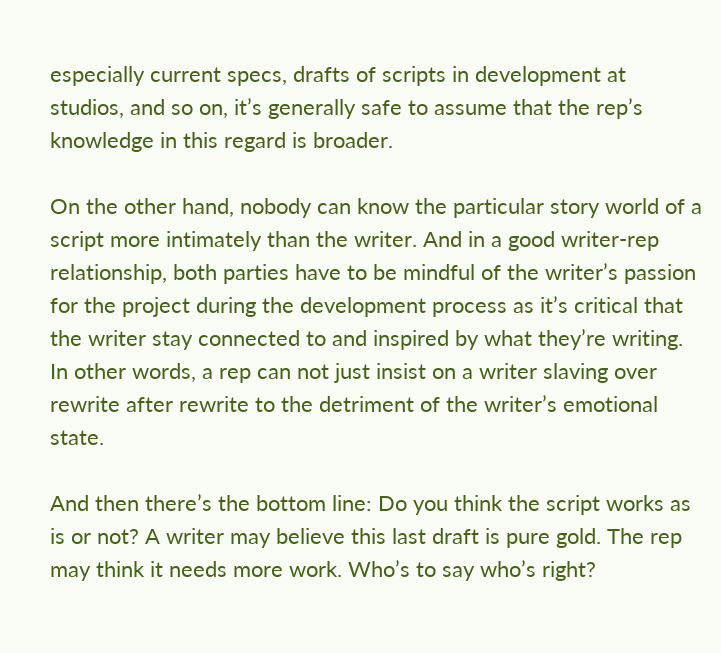especially current specs, drafts of scripts in development at studios, and so on, it’s generally safe to assume that the rep’s knowledge in this regard is broader.

On the other hand, nobody can know the particular story world of a script more intimately than the writer. And in a good writer-rep relationship, both parties have to be mindful of the writer’s passion for the project during the development process as it’s critical that the writer stay connected to and inspired by what they’re writing. In other words, a rep can not just insist on a writer slaving over rewrite after rewrite to the detriment of the writer’s emotional state.

And then there’s the bottom line: Do you think the script works as is or not? A writer may believe this last draft is pure gold. The rep may think it needs more work. Who’s to say who’s right?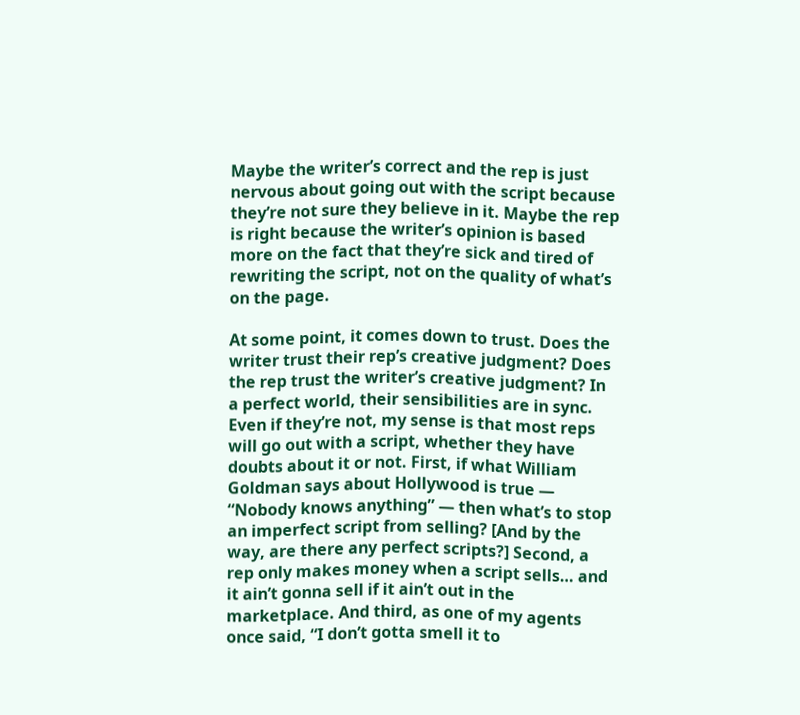Maybe the writer’s correct and the rep is just nervous about going out with the script because they’re not sure they believe in it. Maybe the rep is right because the writer’s opinion is based more on the fact that they’re sick and tired of rewriting the script, not on the quality of what’s on the page.

At some point, it comes down to trust. Does the writer trust their rep’s creative judgment? Does the rep trust the writer’s creative judgment? In a perfect world, their sensibilities are in sync. Even if they’re not, my sense is that most reps will go out with a script, whether they have doubts about it or not. First, if what William Goldman says about Hollywood is true — “Nobody knows anything” — then what’s to stop an imperfect script from selling? [And by the way, are there any perfect scripts?] Second, a rep only makes money when a script sells… and it ain’t gonna sell if it ain’t out in the marketplace. And third, as one of my agents once said, “I don’t gotta smell it to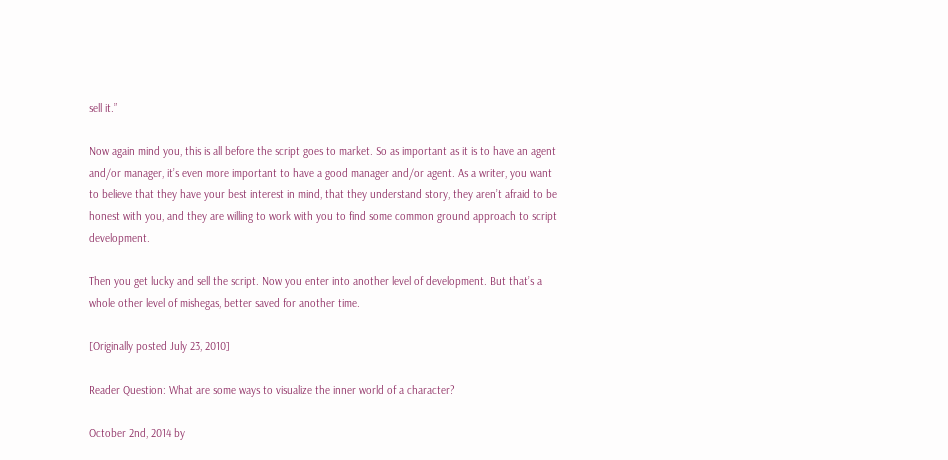sell it.”

Now again mind you, this is all before the script goes to market. So as important as it is to have an agent and/or manager, it’s even more important to have a good manager and/or agent. As a writer, you want to believe that they have your best interest in mind, that they understand story, they aren’t afraid to be honest with you, and they are willing to work with you to find some common ground approach to script development.

Then you get lucky and sell the script. Now you enter into another level of development. But that’s a whole other level of mishegas, better saved for another time.

[Originally posted July 23, 2010]

Reader Question: What are some ways to visualize the inner world of a character?

October 2nd, 2014 by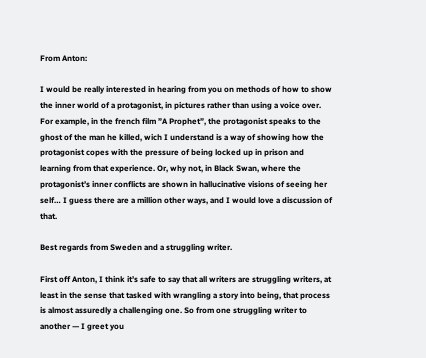From Anton:

I would be really interested in hearing from you on methods of how to show the inner world of a protagonist, in pictures rather than using a voice over. For example, in the french film ”A Prophet”, the protagonist speaks to the ghost of the man he killed, wich I understand is a way of showing how the protagonist copes with the pressure of being locked up in prison and learning from that experience. Or, why not, in Black Swan, where the protagonist’s inner conflicts are shown in hallucinative visions of seeing her self… I guess there are a million other ways, and I would love a discussion of that.

Best regards from Sweden and a struggling writer.

First off Anton, I think it’s safe to say that all writers are struggling writers, at least in the sense that tasked with wrangling a story into being, that process is almost assuredly a challenging one. So from one struggling writer to another — I greet you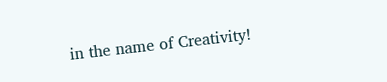in the name of Creativity!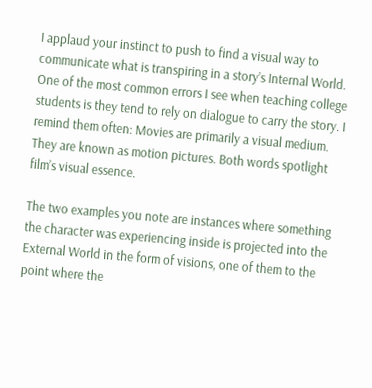I applaud your instinct to push to find a visual way to communicate what is transpiring in a story’s Internal World. One of the most common errors I see when teaching college students is they tend to rely on dialogue to carry the story. I remind them often: Movies are primarily a visual medium. They are known as motion pictures. Both words spotlight film’s visual essence.

The two examples you note are instances where something the character was experiencing inside is projected into the External World in the form of visions, one of them to the point where the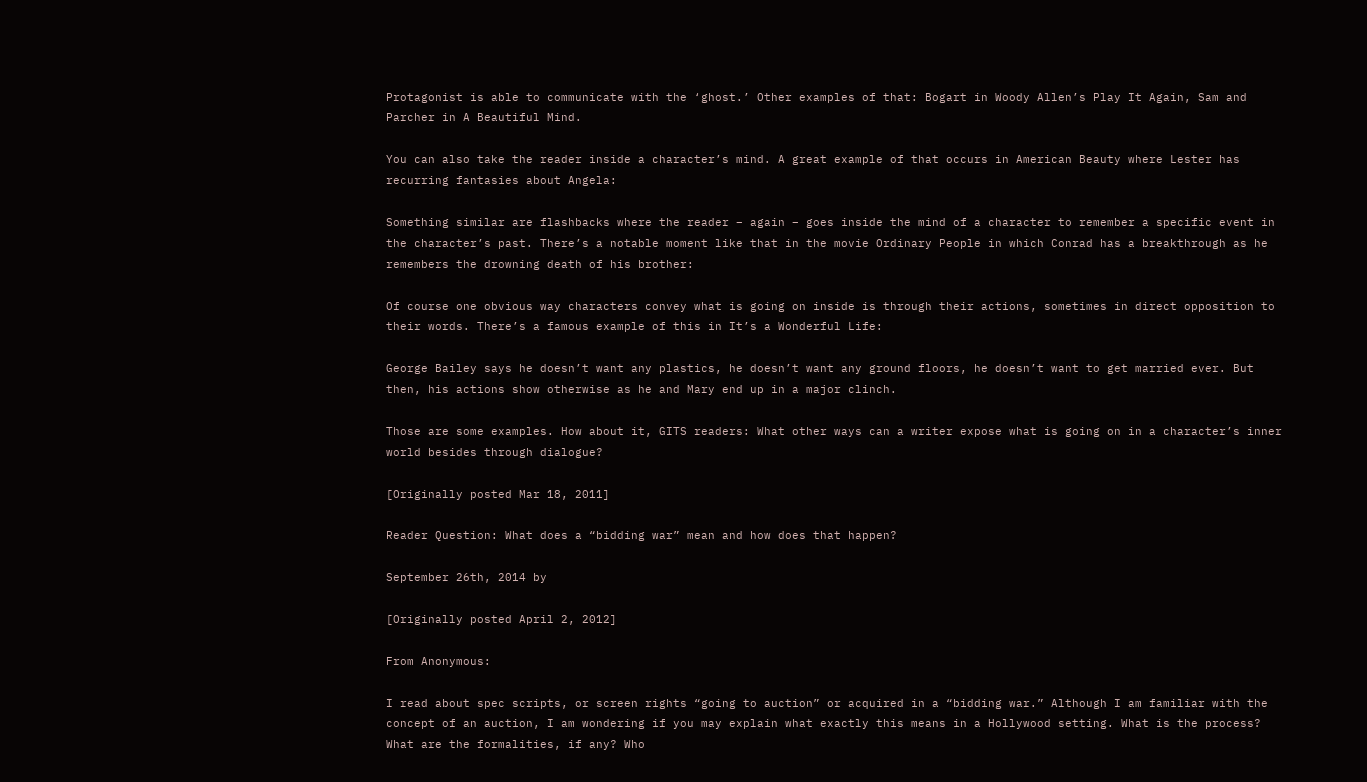Protagonist is able to communicate with the ‘ghost.’ Other examples of that: Bogart in Woody Allen’s Play It Again, Sam and Parcher in A Beautiful Mind.

You can also take the reader inside a character’s mind. A great example of that occurs in American Beauty where Lester has recurring fantasies about Angela:

Something similar are flashbacks where the reader – again – goes inside the mind of a character to remember a specific event in the character’s past. There’s a notable moment like that in the movie Ordinary People in which Conrad has a breakthrough as he remembers the drowning death of his brother:

Of course one obvious way characters convey what is going on inside is through their actions, sometimes in direct opposition to their words. There’s a famous example of this in It’s a Wonderful Life:

George Bailey says he doesn’t want any plastics, he doesn’t want any ground floors, he doesn’t want to get married ever. But then, his actions show otherwise as he and Mary end up in a major clinch.

Those are some examples. How about it, GITS readers: What other ways can a writer expose what is going on in a character’s inner world besides through dialogue?

[Originally posted Mar 18, 2011]

Reader Question: What does a “bidding war” mean and how does that happen?

September 26th, 2014 by

[Originally posted April 2, 2012]

From Anonymous:

I read about spec scripts, or screen rights “going to auction” or acquired in a “bidding war.” Although I am familiar with the concept of an auction, I am wondering if you may explain what exactly this means in a Hollywood setting. What is the process? What are the formalities, if any? Who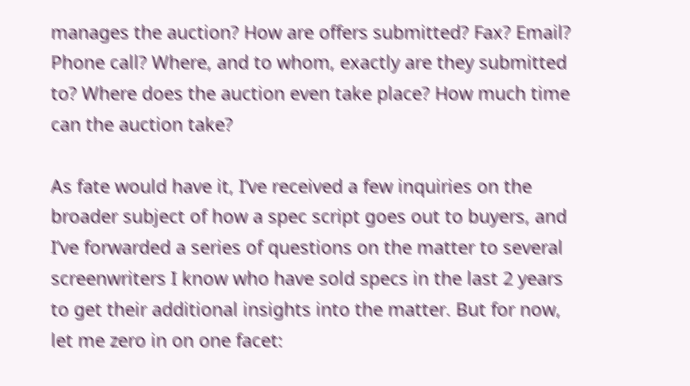manages the auction? How are offers submitted? Fax? Email? Phone call? Where, and to whom, exactly are they submitted to? Where does the auction even take place? How much time can the auction take?

As fate would have it, I’ve received a few inquiries on the broader subject of how a spec script goes out to buyers, and I’ve forwarded a series of questions on the matter to several screenwriters I know who have sold specs in the last 2 years to get their additional insights into the matter. But for now, let me zero in on one facet: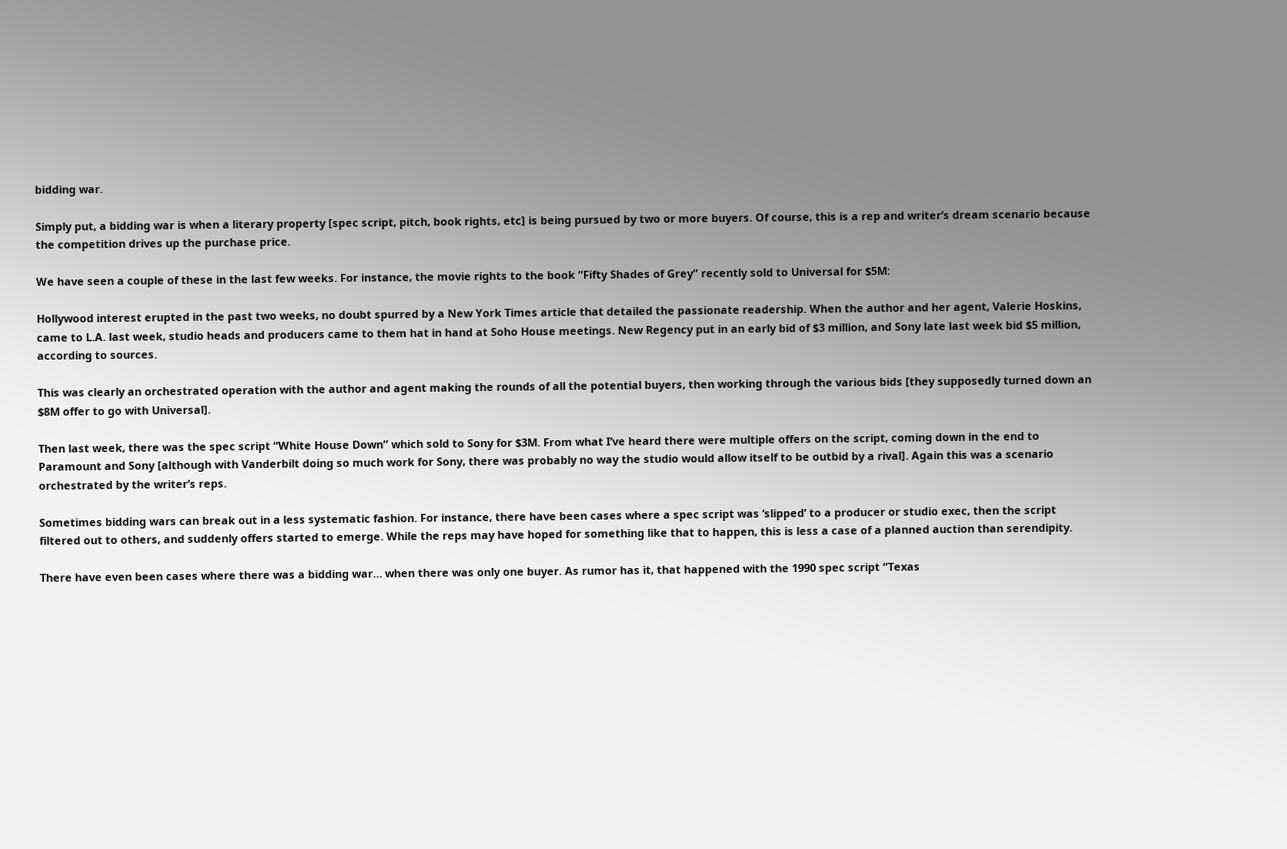bidding war.

Simply put, a bidding war is when a literary property [spec script, pitch, book rights, etc] is being pursued by two or more buyers. Of course, this is a rep and writer’s dream scenario because the competition drives up the purchase price.

We have seen a couple of these in the last few weeks. For instance, the movie rights to the book “Fifty Shades of Grey” recently sold to Universal for $5M:

Hollywood interest erupted in the past two weeks, no doubt spurred by a New York Times article that detailed the passionate readership. When the author and her agent, Valerie Hoskins, came to L.A. last week, studio heads and producers came to them hat in hand at Soho House meetings. New Regency put in an early bid of $3 million, and Sony late last week bid $5 million, according to sources.

This was clearly an orchestrated operation with the author and agent making the rounds of all the potential buyers, then working through the various bids [they supposedly turned down an $8M offer to go with Universal].

Then last week, there was the spec script “White House Down” which sold to Sony for $3M. From what I’ve heard there were multiple offers on the script, coming down in the end to Paramount and Sony [although with Vanderbilt doing so much work for Sony, there was probably no way the studio would allow itself to be outbid by a rival]. Again this was a scenario orchestrated by the writer’s reps.

Sometimes bidding wars can break out in a less systematic fashion. For instance, there have been cases where a spec script was ‘slipped’ to a producer or studio exec, then the script filtered out to others, and suddenly offers started to emerge. While the reps may have hoped for something like that to happen, this is less a case of a planned auction than serendipity.

There have even been cases where there was a bidding war… when there was only one buyer. As rumor has it, that happened with the 1990 spec script “Texas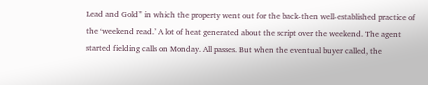Lead and Gold” in which the property went out for the back-then well-established practice of the ‘weekend read.’ A lot of heat generated about the script over the weekend. The agent started fielding calls on Monday. All passes. But when the eventual buyer called, the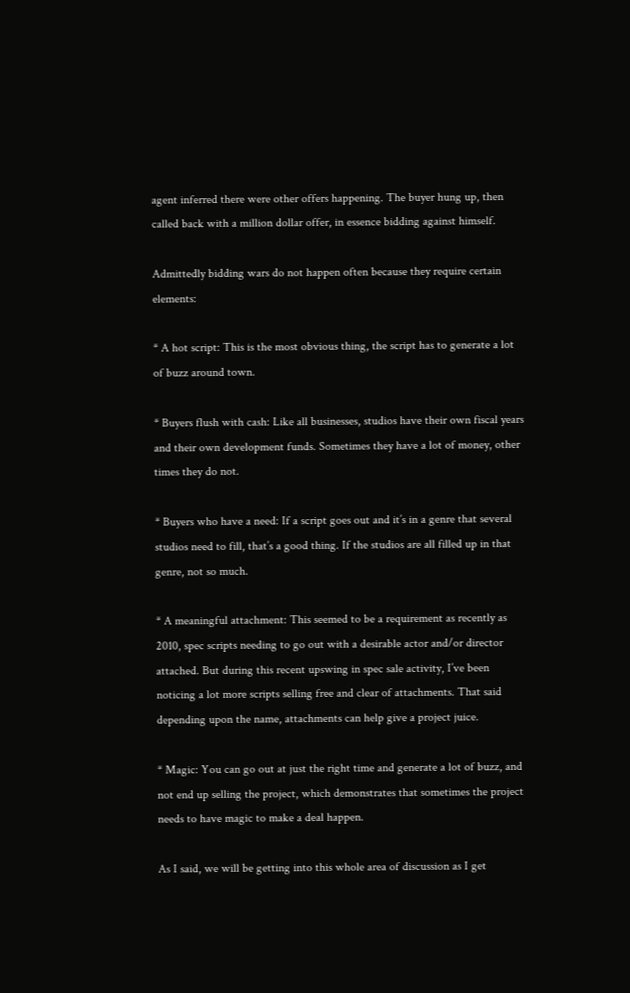agent inferred there were other offers happening. The buyer hung up, then called back with a million dollar offer, in essence bidding against himself.

Admittedly bidding wars do not happen often because they require certain elements:

* A hot script: This is the most obvious thing, the script has to generate a lot of buzz around town.

* Buyers flush with cash: Like all businesses, studios have their own fiscal years and their own development funds. Sometimes they have a lot of money, other times they do not.

* Buyers who have a need: If a script goes out and it’s in a genre that several studios need to fill, that’s a good thing. If the studios are all filled up in that genre, not so much.

* A meaningful attachment: This seemed to be a requirement as recently as 2010, spec scripts needing to go out with a desirable actor and/or director attached. But during this recent upswing in spec sale activity, I’ve been noticing a lot more scripts selling free and clear of attachments. That said depending upon the name, attachments can help give a project juice.

* Magic: You can go out at just the right time and generate a lot of buzz, and not end up selling the project, which demonstrates that sometimes the project needs to have magic to make a deal happen.

As I said, we will be getting into this whole area of discussion as I get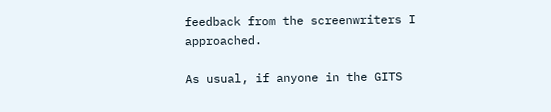feedback from the screenwriters I approached.

As usual, if anyone in the GITS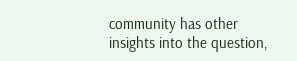community has other insights into the question,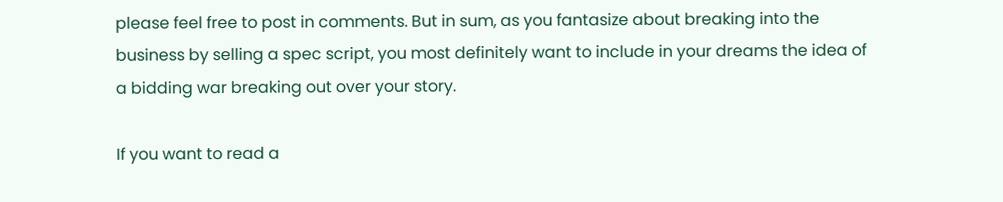please feel free to post in comments. But in sum, as you fantasize about breaking into the business by selling a spec script, you most definitely want to include in your dreams the idea of a bidding war breaking out over your story.

If you want to read a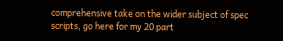comprehensive take on the wider subject of spec scripts, go here for my 20 part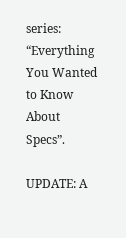series: “Everything You Wanted to Know About Specs”.

UPDATE: A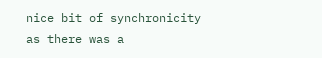nice bit of synchronicity as there was a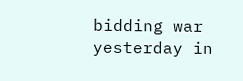bidding war yesterday in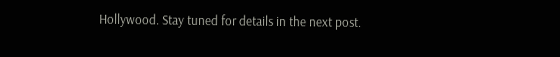Hollywood. Stay tuned for details in the next post.